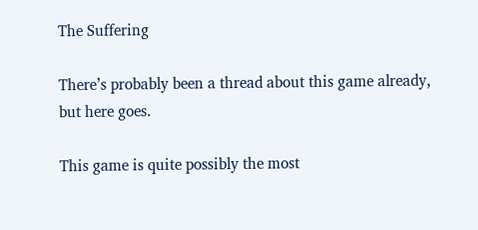The Suffering

There’s probably been a thread about this game already, but here goes.

This game is quite possibly the most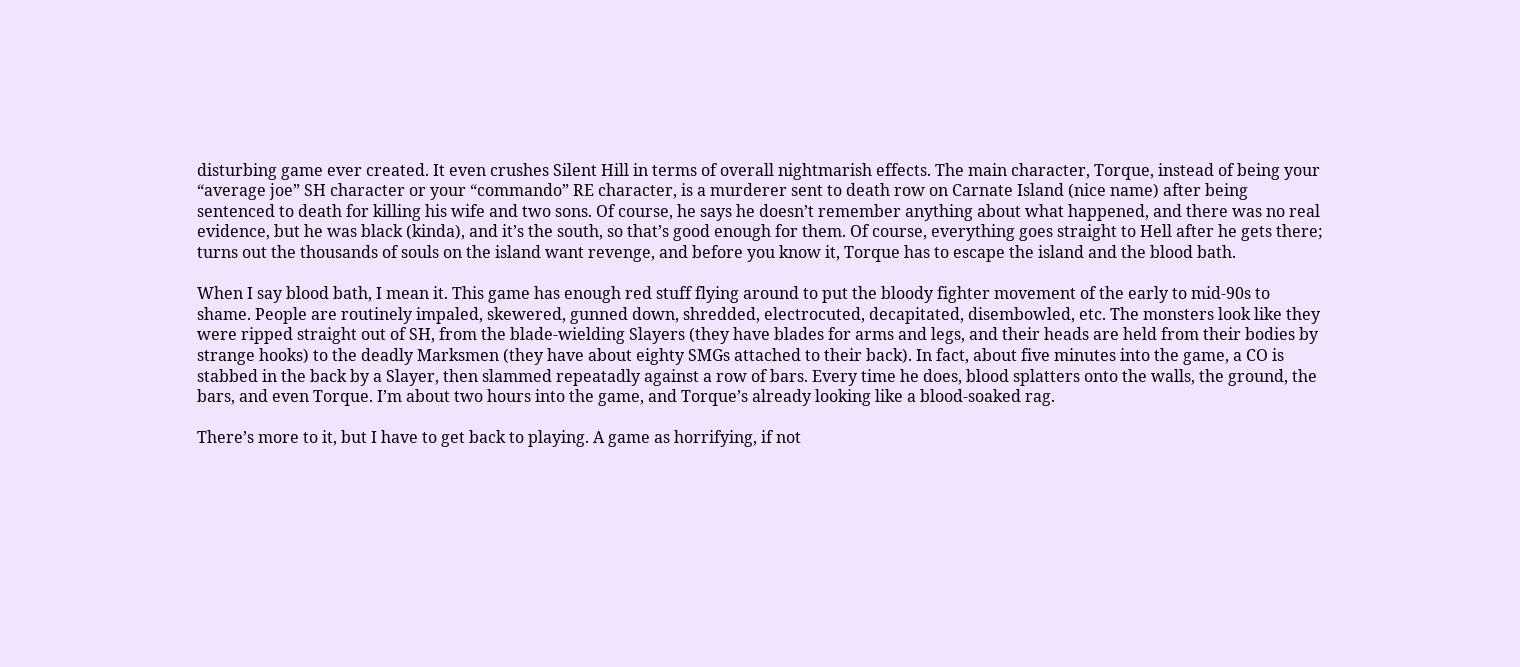disturbing game ever created. It even crushes Silent Hill in terms of overall nightmarish effects. The main character, Torque, instead of being your “average joe” SH character or your “commando” RE character, is a murderer sent to death row on Carnate Island (nice name) after being sentenced to death for killing his wife and two sons. Of course, he says he doesn’t remember anything about what happened, and there was no real evidence, but he was black (kinda), and it’s the south, so that’s good enough for them. Of course, everything goes straight to Hell after he gets there; turns out the thousands of souls on the island want revenge, and before you know it, Torque has to escape the island and the blood bath.

When I say blood bath, I mean it. This game has enough red stuff flying around to put the bloody fighter movement of the early to mid-90s to shame. People are routinely impaled, skewered, gunned down, shredded, electrocuted, decapitated, disembowled, etc. The monsters look like they were ripped straight out of SH, from the blade-wielding Slayers (they have blades for arms and legs, and their heads are held from their bodies by strange hooks) to the deadly Marksmen (they have about eighty SMGs attached to their back). In fact, about five minutes into the game, a CO is stabbed in the back by a Slayer, then slammed repeatadly against a row of bars. Every time he does, blood splatters onto the walls, the ground, the bars, and even Torque. I’m about two hours into the game, and Torque’s already looking like a blood-soaked rag.

There’s more to it, but I have to get back to playing. A game as horrifying, if not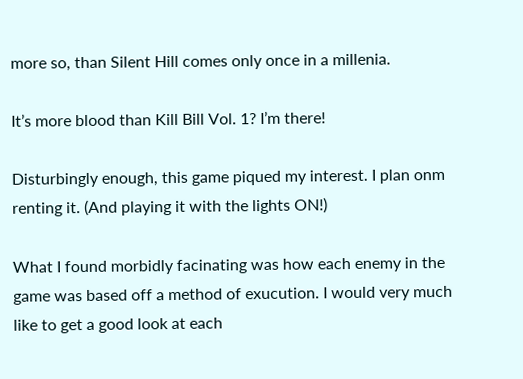more so, than Silent Hill comes only once in a millenia.

It’s more blood than Kill Bill Vol. 1? I’m there!

Disturbingly enough, this game piqued my interest. I plan onm renting it. (And playing it with the lights ON!)

What I found morbidly facinating was how each enemy in the game was based off a method of exucution. I would very much like to get a good look at each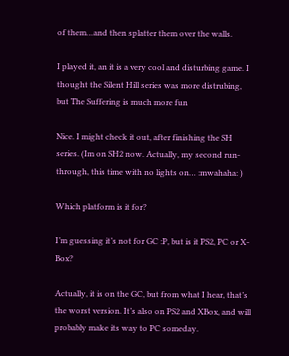of them…and then splatter them over the walls.

I played it, an it is a very cool and disturbing game. I thought the Silent Hill series was more distrubing, but The Suffering is much more fun

Nice. I might check it out, after finishing the SH series. (Im on SH2 now. Actually, my second run-through, this time with no lights on… :mwahaha: )

Which platform is it for?

I’m guessing it’s not for GC :P, but is it PS2, PC or X-Box?

Actually, it is on the GC, but from what I hear, that’s the worst version. It’s also on PS2 and XBox, and will probably make its way to PC someday.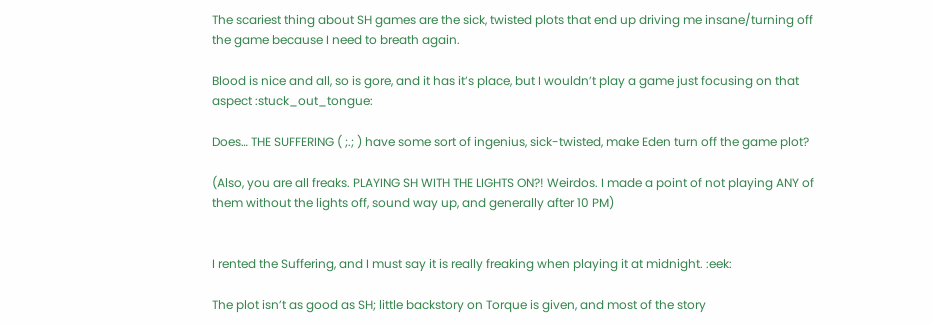The scariest thing about SH games are the sick, twisted plots that end up driving me insane/turning off the game because I need to breath again.

Blood is nice and all, so is gore, and it has it’s place, but I wouldn’t play a game just focusing on that aspect :stuck_out_tongue:

Does… THE SUFFERING ( ;.; ) have some sort of ingenius, sick-twisted, make Eden turn off the game plot?

(Also, you are all freaks. PLAYING SH WITH THE LIGHTS ON?! Weirdos. I made a point of not playing ANY of them without the lights off, sound way up, and generally after 10 PM)


I rented the Suffering, and I must say it is really freaking when playing it at midnight. :eek:

The plot isn’t as good as SH; little backstory on Torque is given, and most of the story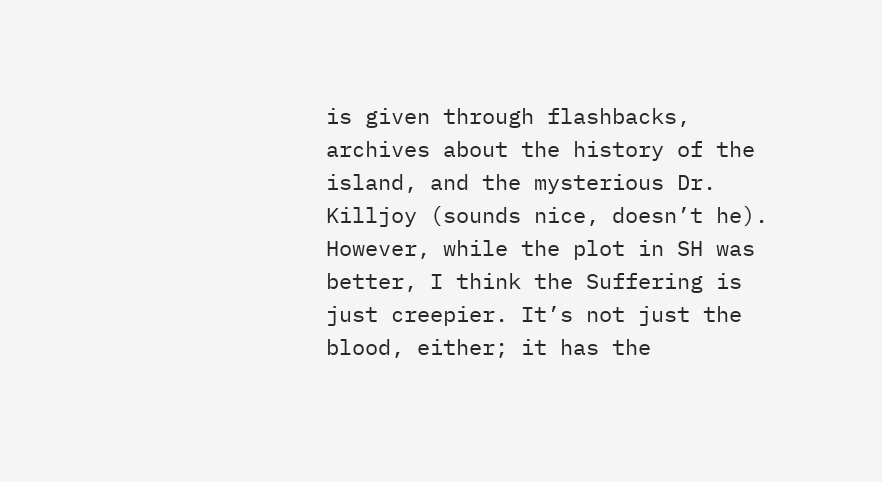is given through flashbacks, archives about the history of the island, and the mysterious Dr. Killjoy (sounds nice, doesn’t he). However, while the plot in SH was better, I think the Suffering is just creepier. It’s not just the blood, either; it has the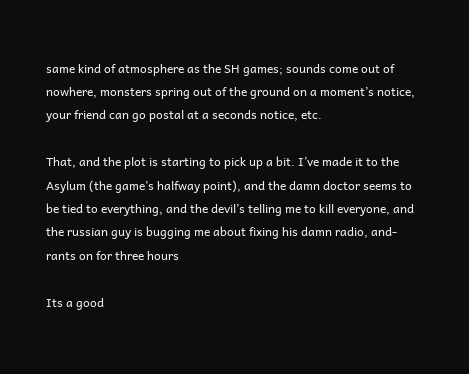same kind of atmosphere as the SH games; sounds come out of nowhere, monsters spring out of the ground on a moment’s notice, your friend can go postal at a seconds notice, etc.

That, and the plot is starting to pick up a bit. I’ve made it to the Asylum (the game’s halfway point), and the damn doctor seems to be tied to everything, and the devil’s telling me to kill everyone, and the russian guy is bugging me about fixing his damn radio, and- rants on for three hours

Its a good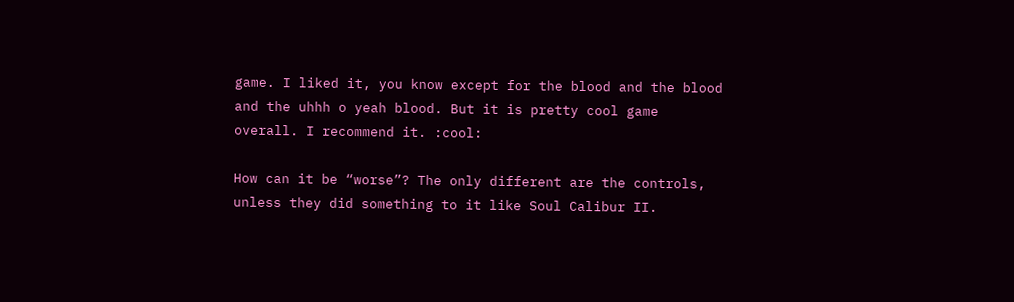game. I liked it, you know except for the blood and the blood and the uhhh o yeah blood. But it is pretty cool game overall. I recommend it. :cool:

How can it be “worse”? The only different are the controls, unless they did something to it like Soul Calibur II.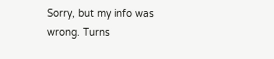Sorry, but my info was wrong. Turns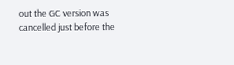out the GC version was cancelled just before the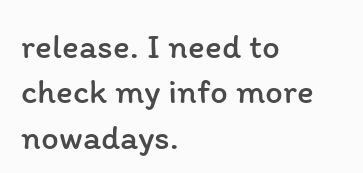release. I need to check my info more nowadays.